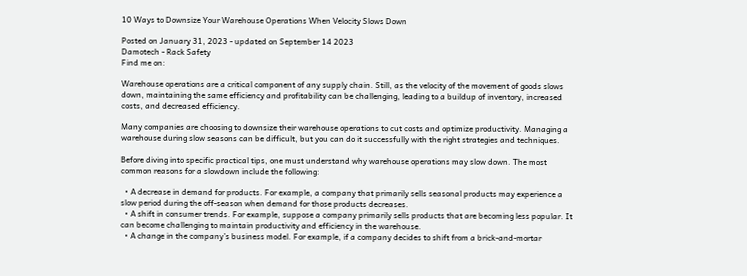10 Ways to Downsize Your Warehouse Operations When Velocity Slows Down

Posted on January 31, 2023 - updated on September 14 2023
Damotech - Rack Safety
Find me on:

Warehouse operations are a critical component of any supply chain. Still, as the velocity of the movement of goods slows down, maintaining the same efficiency and profitability can be challenging, leading to a buildup of inventory, increased costs, and decreased efficiency.

Many companies are choosing to downsize their warehouse operations to cut costs and optimize productivity. Managing a warehouse during slow seasons can be difficult, but you can do it successfully with the right strategies and techniques.

Before diving into specific practical tips, one must understand why warehouse operations may slow down. The most common reasons for a slowdown include the following:

  • A decrease in demand for products. For example, a company that primarily sells seasonal products may experience a slow period during the off-season when demand for those products decreases.
  • A shift in consumer trends. For example, suppose a company primarily sells products that are becoming less popular. It can become challenging to maintain productivity and efficiency in the warehouse.
  • A change in the company’s business model. For example, if a company decides to shift from a brick-and-mortar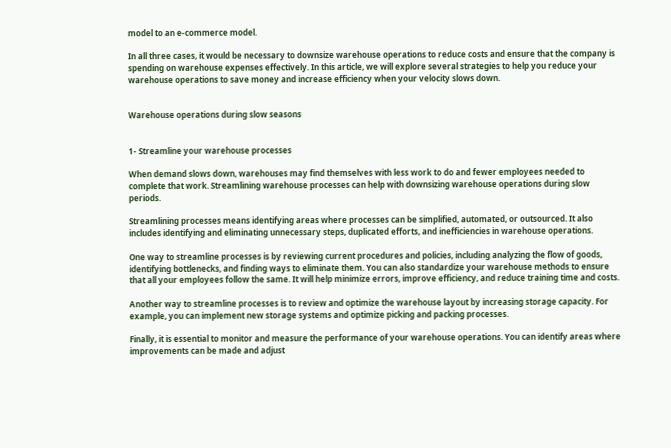model to an e-commerce model.

In all three cases, it would be necessary to downsize warehouse operations to reduce costs and ensure that the company is spending on warehouse expenses effectively. In this article, we will explore several strategies to help you reduce your warehouse operations to save money and increase efficiency when your velocity slows down.


Warehouse operations during slow seasons


1- Streamline your warehouse processes

When demand slows down, warehouses may find themselves with less work to do and fewer employees needed to complete that work. Streamlining warehouse processes can help with downsizing warehouse operations during slow periods.

Streamlining processes means identifying areas where processes can be simplified, automated, or outsourced. It also includes identifying and eliminating unnecessary steps, duplicated efforts, and inefficiencies in warehouse operations.

One way to streamline processes is by reviewing current procedures and policies, including analyzing the flow of goods, identifying bottlenecks, and finding ways to eliminate them. You can also standardize your warehouse methods to ensure that all your employees follow the same. It will help minimize errors, improve efficiency, and reduce training time and costs.

Another way to streamline processes is to review and optimize the warehouse layout by increasing storage capacity. For example, you can implement new storage systems and optimize picking and packing processes.

Finally, it is essential to monitor and measure the performance of your warehouse operations. You can identify areas where improvements can be made and adjust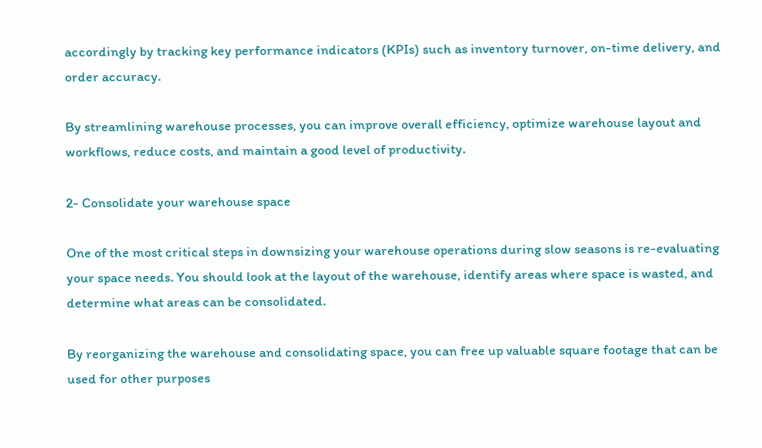accordingly by tracking key performance indicators (KPIs) such as inventory turnover, on-time delivery, and order accuracy.

By streamlining warehouse processes, you can improve overall efficiency, optimize warehouse layout and workflows, reduce costs, and maintain a good level of productivity.

2- Consolidate your warehouse space

One of the most critical steps in downsizing your warehouse operations during slow seasons is re-evaluating your space needs. You should look at the layout of the warehouse, identify areas where space is wasted, and determine what areas can be consolidated.

By reorganizing the warehouse and consolidating space, you can free up valuable square footage that can be used for other purposes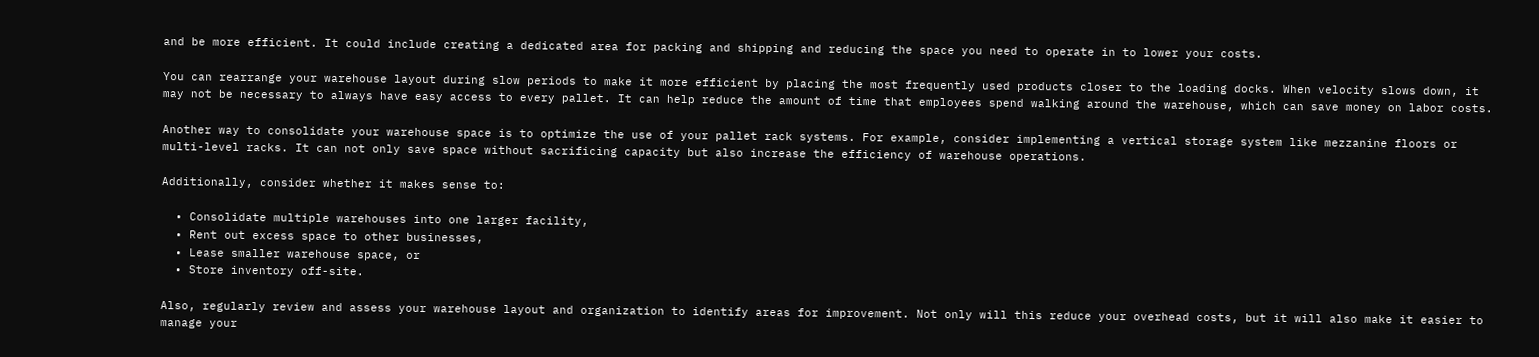and be more efficient. It could include creating a dedicated area for packing and shipping and reducing the space you need to operate in to lower your costs.

You can rearrange your warehouse layout during slow periods to make it more efficient by placing the most frequently used products closer to the loading docks. When velocity slows down, it may not be necessary to always have easy access to every pallet. It can help reduce the amount of time that employees spend walking around the warehouse, which can save money on labor costs.

Another way to consolidate your warehouse space is to optimize the use of your pallet rack systems. For example, consider implementing a vertical storage system like mezzanine floors or multi-level racks. It can not only save space without sacrificing capacity but also increase the efficiency of warehouse operations.

Additionally, consider whether it makes sense to:

  • Consolidate multiple warehouses into one larger facility,
  • Rent out excess space to other businesses,
  • Lease smaller warehouse space, or
  • Store inventory off-site.

Also, regularly review and assess your warehouse layout and organization to identify areas for improvement. Not only will this reduce your overhead costs, but it will also make it easier to manage your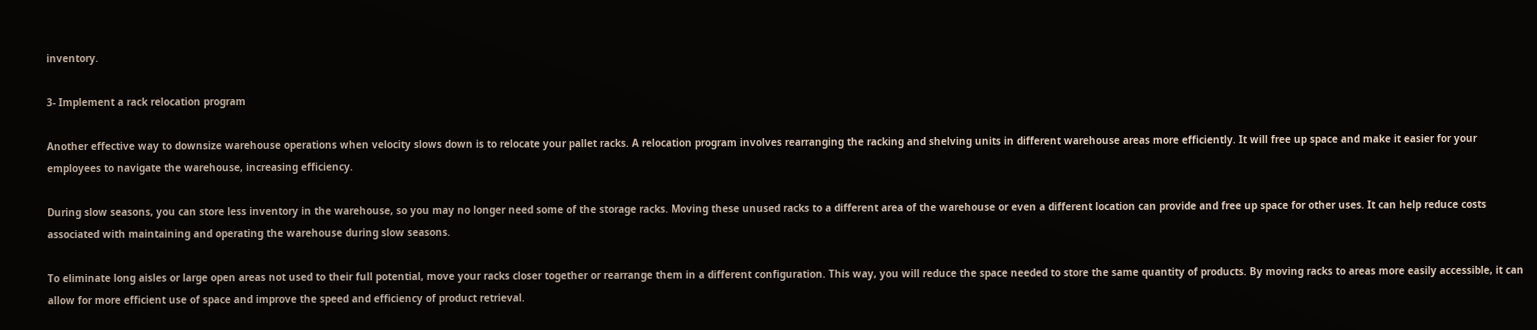inventory.

3- Implement a rack relocation program

Another effective way to downsize warehouse operations when velocity slows down is to relocate your pallet racks. A relocation program involves rearranging the racking and shelving units in different warehouse areas more efficiently. It will free up space and make it easier for your employees to navigate the warehouse, increasing efficiency.

During slow seasons, you can store less inventory in the warehouse, so you may no longer need some of the storage racks. Moving these unused racks to a different area of the warehouse or even a different location can provide and free up space for other uses. It can help reduce costs associated with maintaining and operating the warehouse during slow seasons.

To eliminate long aisles or large open areas not used to their full potential, move your racks closer together or rearrange them in a different configuration. This way, you will reduce the space needed to store the same quantity of products. By moving racks to areas more easily accessible, it can allow for more efficient use of space and improve the speed and efficiency of product retrieval.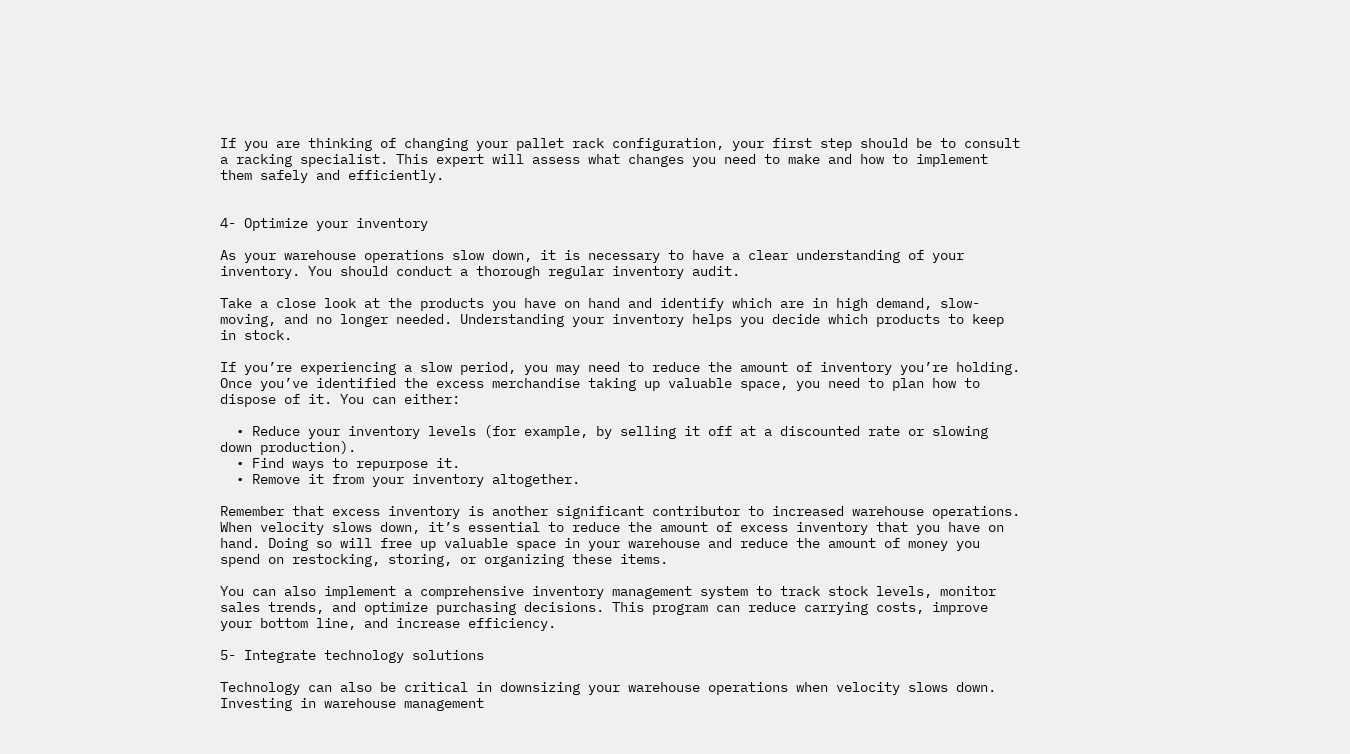If you are thinking of changing your pallet rack configuration, your first step should be to consult a racking specialist. This expert will assess what changes you need to make and how to implement them safely and efficiently.


4- Optimize your inventory

As your warehouse operations slow down, it is necessary to have a clear understanding of your inventory. You should conduct a thorough regular inventory audit.

Take a close look at the products you have on hand and identify which are in high demand, slow-moving, and no longer needed. Understanding your inventory helps you decide which products to keep in stock.

If you’re experiencing a slow period, you may need to reduce the amount of inventory you’re holding. Once you’ve identified the excess merchandise taking up valuable space, you need to plan how to dispose of it. You can either:

  • Reduce your inventory levels (for example, by selling it off at a discounted rate or slowing down production).
  • Find ways to repurpose it.
  • Remove it from your inventory altogether.

Remember that excess inventory is another significant contributor to increased warehouse operations. When velocity slows down, it’s essential to reduce the amount of excess inventory that you have on hand. Doing so will free up valuable space in your warehouse and reduce the amount of money you spend on restocking, storing, or organizing these items.

You can also implement a comprehensive inventory management system to track stock levels, monitor sales trends, and optimize purchasing decisions. This program can reduce carrying costs, improve your bottom line, and increase efficiency.

5- Integrate technology solutions

Technology can also be critical in downsizing your warehouse operations when velocity slows down. Investing in warehouse management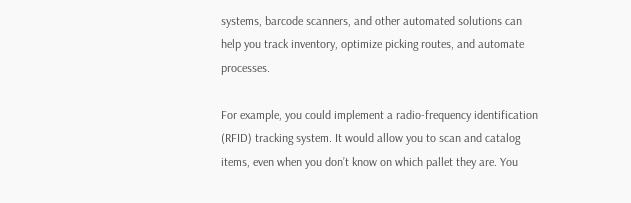systems, barcode scanners, and other automated solutions can help you track inventory, optimize picking routes, and automate processes.

For example, you could implement a radio-frequency identification (RFID) tracking system. It would allow you to scan and catalog items, even when you don’t know on which pallet they are. You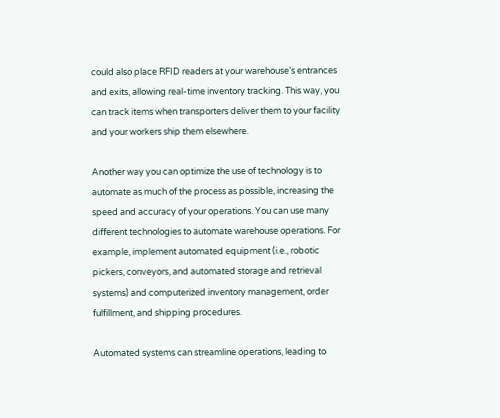could also place RFID readers at your warehouse’s entrances and exits, allowing real-time inventory tracking. This way, you can track items when transporters deliver them to your facility and your workers ship them elsewhere.

Another way you can optimize the use of technology is to automate as much of the process as possible, increasing the speed and accuracy of your operations. You can use many different technologies to automate warehouse operations. For example, implement automated equipment (i.e., robotic pickers, conveyors, and automated storage and retrieval systems) and computerized inventory management, order fulfillment, and shipping procedures.

Automated systems can streamline operations, leading to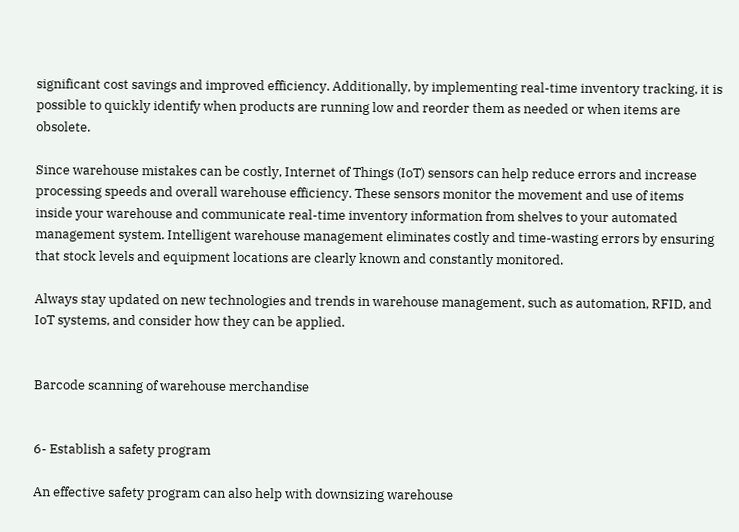significant cost savings and improved efficiency. Additionally, by implementing real-time inventory tracking, it is possible to quickly identify when products are running low and reorder them as needed or when items are obsolete.

Since warehouse mistakes can be costly, Internet of Things (IoT) sensors can help reduce errors and increase processing speeds and overall warehouse efficiency. These sensors monitor the movement and use of items inside your warehouse and communicate real-time inventory information from shelves to your automated management system. Intelligent warehouse management eliminates costly and time-wasting errors by ensuring that stock levels and equipment locations are clearly known and constantly monitored.

Always stay updated on new technologies and trends in warehouse management, such as automation, RFID, and IoT systems, and consider how they can be applied.


Barcode scanning of warehouse merchandise


6- Establish a safety program

An effective safety program can also help with downsizing warehouse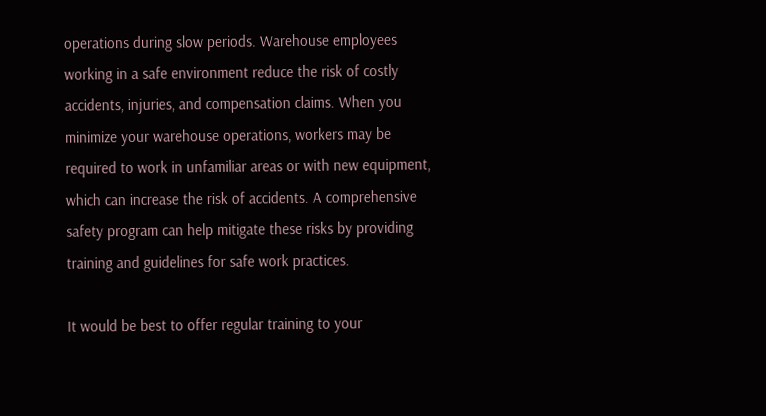operations during slow periods. Warehouse employees working in a safe environment reduce the risk of costly accidents, injuries, and compensation claims. When you minimize your warehouse operations, workers may be required to work in unfamiliar areas or with new equipment, which can increase the risk of accidents. A comprehensive safety program can help mitigate these risks by providing training and guidelines for safe work practices.

It would be best to offer regular training to your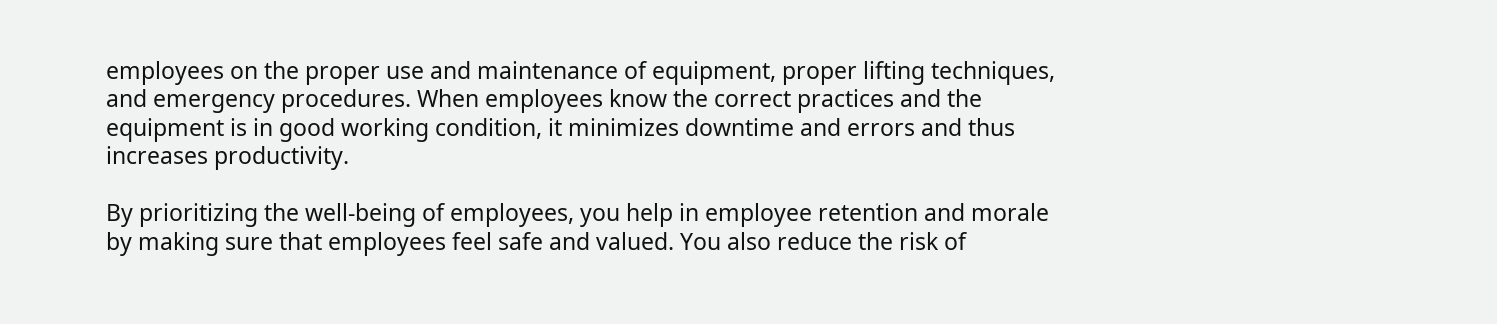employees on the proper use and maintenance of equipment, proper lifting techniques, and emergency procedures. When employees know the correct practices and the equipment is in good working condition, it minimizes downtime and errors and thus increases productivity.

By prioritizing the well-being of employees, you help in employee retention and morale by making sure that employees feel safe and valued. You also reduce the risk of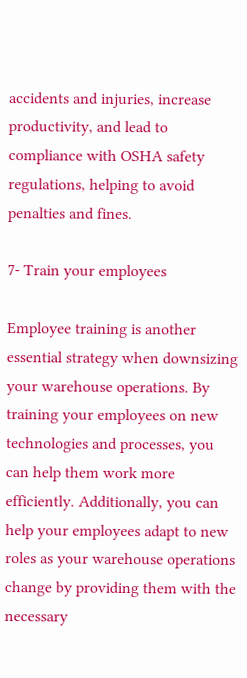accidents and injuries, increase productivity, and lead to compliance with OSHA safety regulations, helping to avoid penalties and fines.

7- Train your employees

Employee training is another essential strategy when downsizing your warehouse operations. By training your employees on new technologies and processes, you can help them work more efficiently. Additionally, you can help your employees adapt to new roles as your warehouse operations change by providing them with the necessary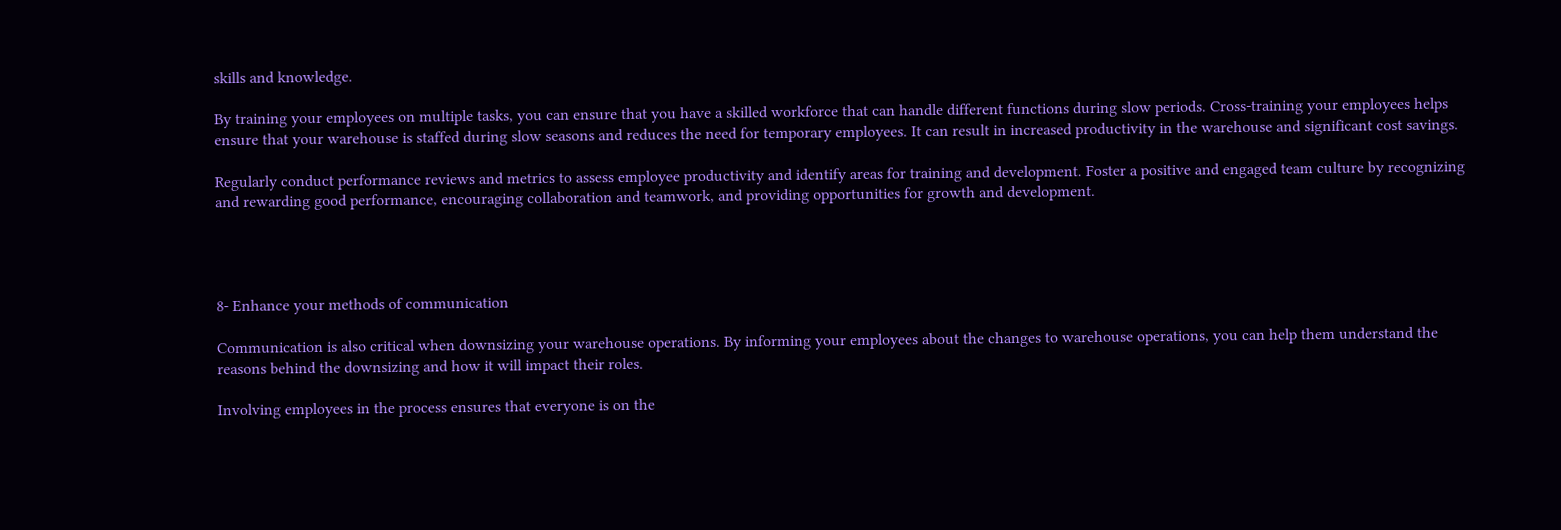skills and knowledge.

By training your employees on multiple tasks, you can ensure that you have a skilled workforce that can handle different functions during slow periods. Cross-training your employees helps ensure that your warehouse is staffed during slow seasons and reduces the need for temporary employees. It can result in increased productivity in the warehouse and significant cost savings.

Regularly conduct performance reviews and metrics to assess employee productivity and identify areas for training and development. Foster a positive and engaged team culture by recognizing and rewarding good performance, encouraging collaboration and teamwork, and providing opportunities for growth and development.




8- Enhance your methods of communication

Communication is also critical when downsizing your warehouse operations. By informing your employees about the changes to warehouse operations, you can help them understand the reasons behind the downsizing and how it will impact their roles.

Involving employees in the process ensures that everyone is on the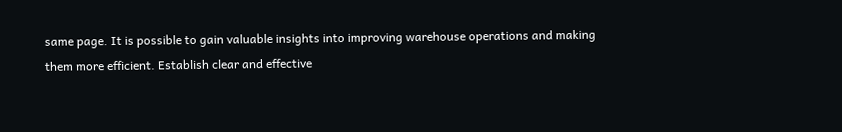same page. It is possible to gain valuable insights into improving warehouse operations and making them more efficient. Establish clear and effective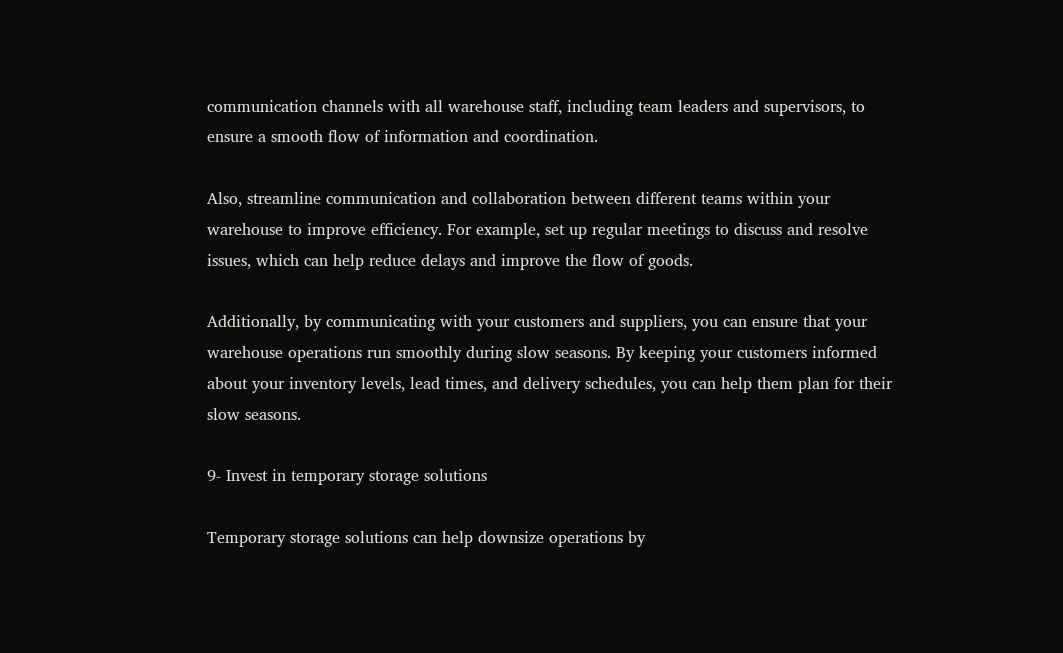communication channels with all warehouse staff, including team leaders and supervisors, to ensure a smooth flow of information and coordination.

Also, streamline communication and collaboration between different teams within your warehouse to improve efficiency. For example, set up regular meetings to discuss and resolve issues, which can help reduce delays and improve the flow of goods.

Additionally, by communicating with your customers and suppliers, you can ensure that your warehouse operations run smoothly during slow seasons. By keeping your customers informed about your inventory levels, lead times, and delivery schedules, you can help them plan for their slow seasons.

9- Invest in temporary storage solutions

Temporary storage solutions can help downsize operations by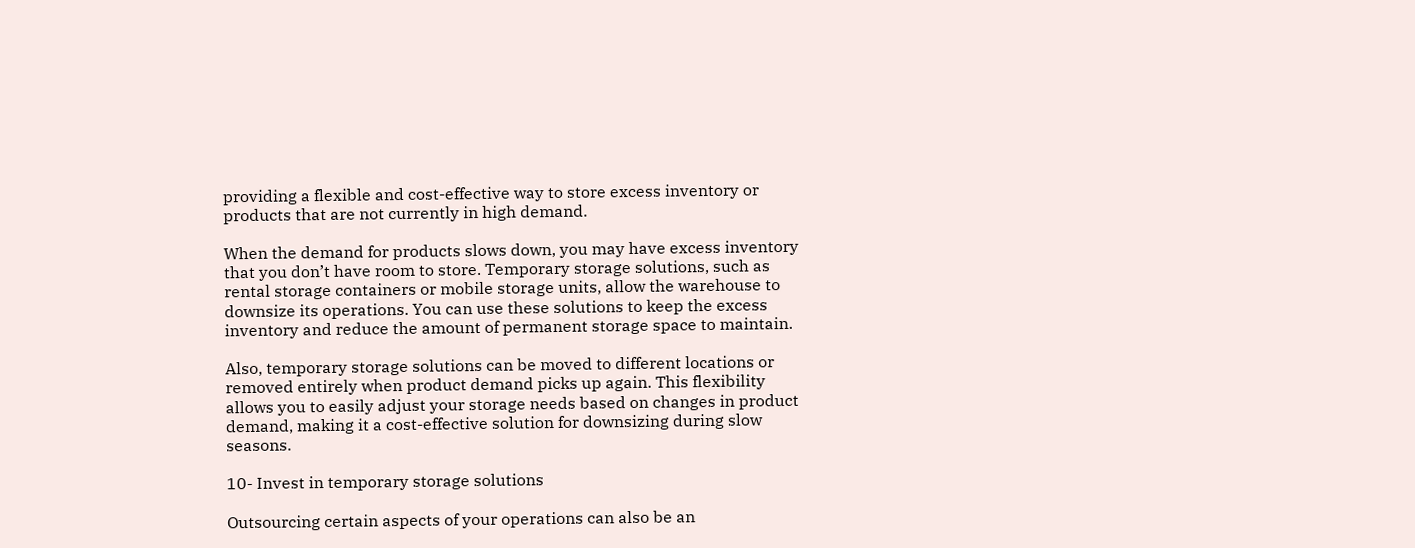providing a flexible and cost-effective way to store excess inventory or products that are not currently in high demand.

When the demand for products slows down, you may have excess inventory that you don’t have room to store. Temporary storage solutions, such as rental storage containers or mobile storage units, allow the warehouse to downsize its operations. You can use these solutions to keep the excess inventory and reduce the amount of permanent storage space to maintain.

Also, temporary storage solutions can be moved to different locations or removed entirely when product demand picks up again. This flexibility allows you to easily adjust your storage needs based on changes in product demand, making it a cost-effective solution for downsizing during slow seasons.

10- Invest in temporary storage solutions

Outsourcing certain aspects of your operations can also be an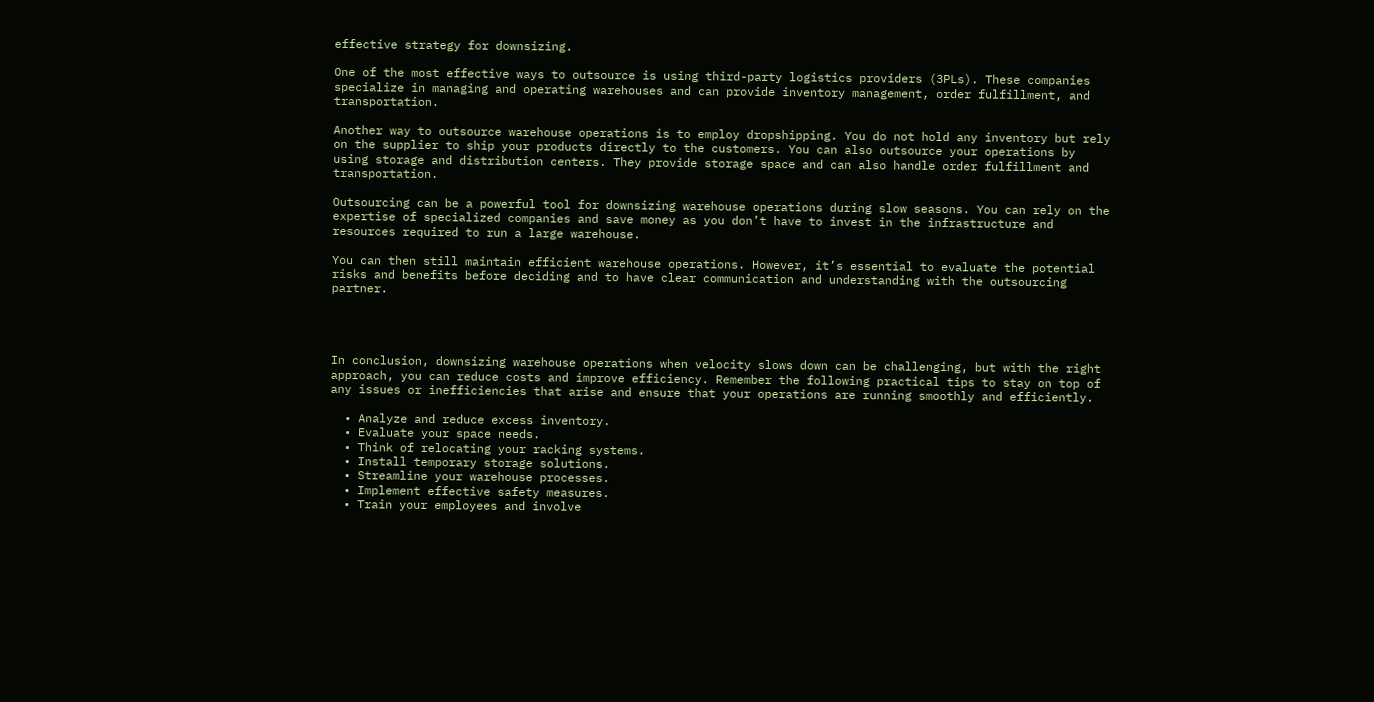effective strategy for downsizing.

One of the most effective ways to outsource is using third-party logistics providers (3PLs). These companies specialize in managing and operating warehouses and can provide inventory management, order fulfillment, and transportation.

Another way to outsource warehouse operations is to employ dropshipping. You do not hold any inventory but rely on the supplier to ship your products directly to the customers. You can also outsource your operations by using storage and distribution centers. They provide storage space and can also handle order fulfillment and transportation.

Outsourcing can be a powerful tool for downsizing warehouse operations during slow seasons. You can rely on the expertise of specialized companies and save money as you don’t have to invest in the infrastructure and resources required to run a large warehouse.

You can then still maintain efficient warehouse operations. However, it’s essential to evaluate the potential risks and benefits before deciding and to have clear communication and understanding with the outsourcing partner.




In conclusion, downsizing warehouse operations when velocity slows down can be challenging, but with the right approach, you can reduce costs and improve efficiency. Remember the following practical tips to stay on top of any issues or inefficiencies that arise and ensure that your operations are running smoothly and efficiently.

  • Analyze and reduce excess inventory.
  • Evaluate your space needs.
  • Think of relocating your racking systems.
  • Install temporary storage solutions.
  • Streamline your warehouse processes.
  • Implement effective safety measures.
  • Train your employees and involve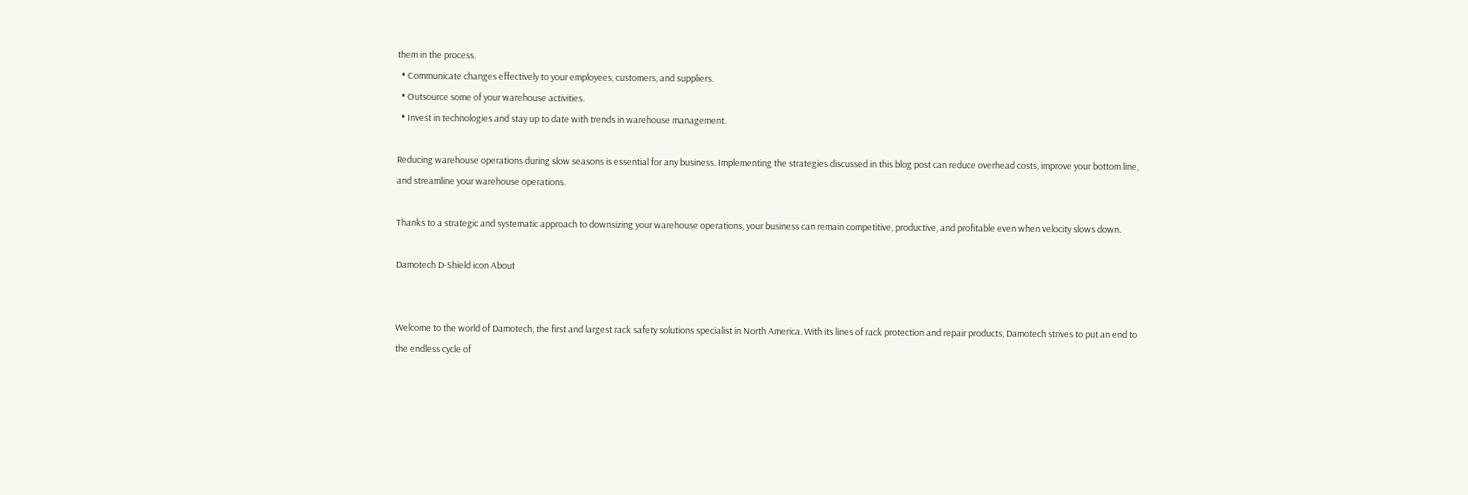them in the process.
  • Communicate changes effectively to your employees, customers, and suppliers.
  • Outsource some of your warehouse activities.
  • Invest in technologies and stay up to date with trends in warehouse management.

Reducing warehouse operations during slow seasons is essential for any business. Implementing the strategies discussed in this blog post can reduce overhead costs, improve your bottom line, and streamline your warehouse operations.

Thanks to a strategic and systematic approach to downsizing your warehouse operations, your business can remain competitive, productive, and profitable even when velocity slows down.

Damotech D-Shield icon About


Welcome to the world of Damotech, the first and largest rack safety solutions specialist in North America. With its lines of rack protection and repair products, Damotech strives to put an end to the endless cycle of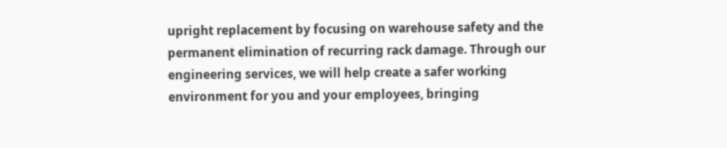upright replacement by focusing on warehouse safety and the permanent elimination of recurring rack damage. Through our engineering services, we will help create a safer working environment for you and your employees, bringing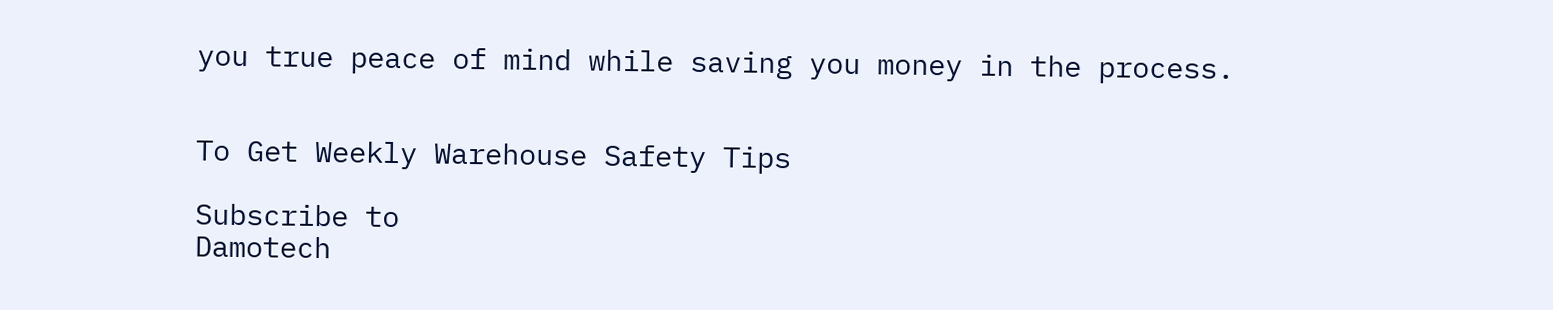you true peace of mind while saving you money in the process.


To Get Weekly Warehouse Safety Tips

Subscribe to
Damotech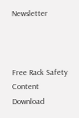Newsletter



Free Rack Safety Content Download